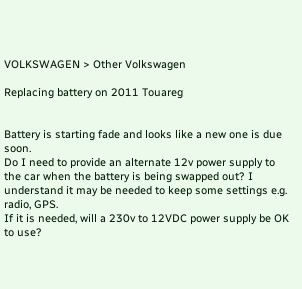VOLKSWAGEN > Other Volkswagen

Replacing battery on 2011 Touareg


Battery is starting fade and looks like a new one is due soon.
Do I need to provide an alternate 12v power supply to the car when the battery is being swapped out? I understand it may be needed to keep some settings e.g. radio, GPS.
If it is needed, will a 230v to 12VDC power supply be OK to use?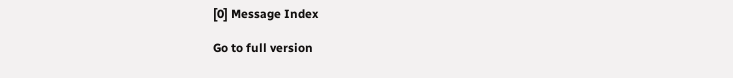[0] Message Index

Go to full version